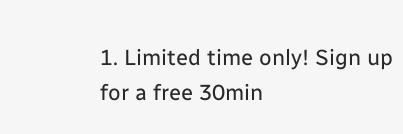1. Limited time only! Sign up for a free 30min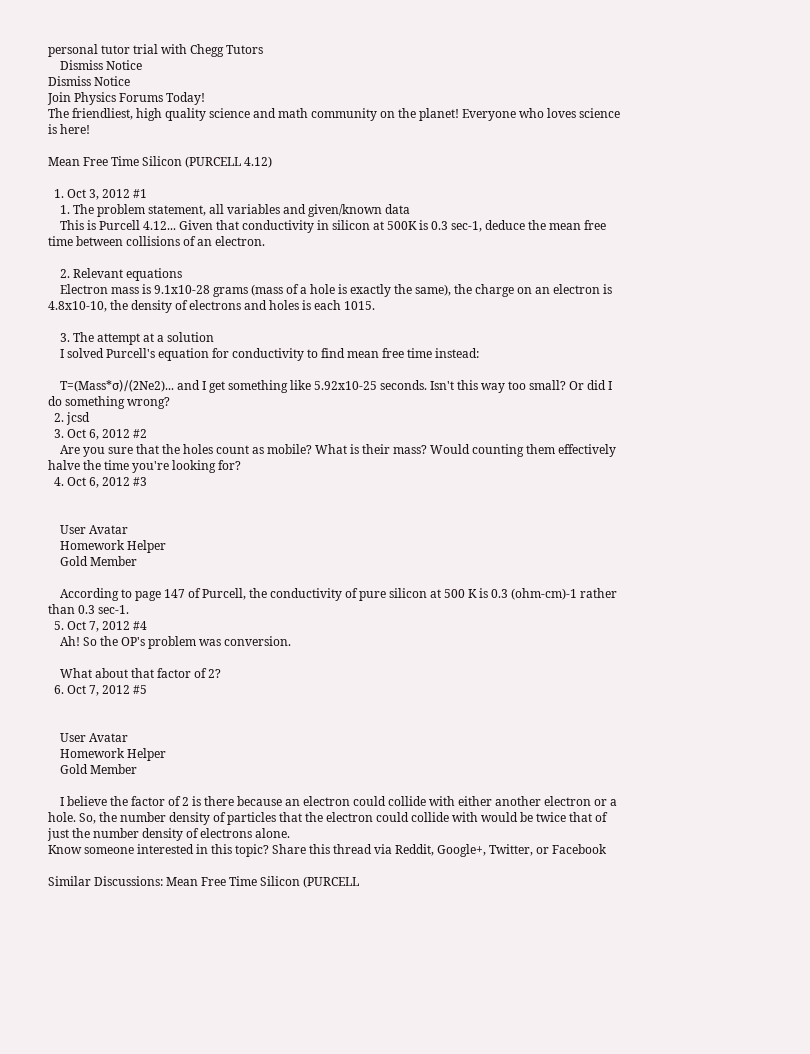personal tutor trial with Chegg Tutors
    Dismiss Notice
Dismiss Notice
Join Physics Forums Today!
The friendliest, high quality science and math community on the planet! Everyone who loves science is here!

Mean Free Time Silicon (PURCELL 4.12)

  1. Oct 3, 2012 #1
    1. The problem statement, all variables and given/known data
    This is Purcell 4.12... Given that conductivity in silicon at 500K is 0.3 sec-1, deduce the mean free time between collisions of an electron.

    2. Relevant equations
    Electron mass is 9.1x10-28 grams (mass of a hole is exactly the same), the charge on an electron is 4.8x10-10, the density of electrons and holes is each 1015.

    3. The attempt at a solution
    I solved Purcell's equation for conductivity to find mean free time instead:

    T=(Mass*σ)/(2Ne2)... and I get something like 5.92x10-25 seconds. Isn't this way too small? Or did I do something wrong?
  2. jcsd
  3. Oct 6, 2012 #2
    Are you sure that the holes count as mobile? What is their mass? Would counting them effectively halve the time you're looking for?
  4. Oct 6, 2012 #3


    User Avatar
    Homework Helper
    Gold Member

    According to page 147 of Purcell, the conductivity of pure silicon at 500 K is 0.3 (ohm-cm)-1 rather than 0.3 sec-1.
  5. Oct 7, 2012 #4
    Ah! So the OP's problem was conversion.

    What about that factor of 2?
  6. Oct 7, 2012 #5


    User Avatar
    Homework Helper
    Gold Member

    I believe the factor of 2 is there because an electron could collide with either another electron or a hole. So, the number density of particles that the electron could collide with would be twice that of just the number density of electrons alone.
Know someone interested in this topic? Share this thread via Reddit, Google+, Twitter, or Facebook

Similar Discussions: Mean Free Time Silicon (PURCELL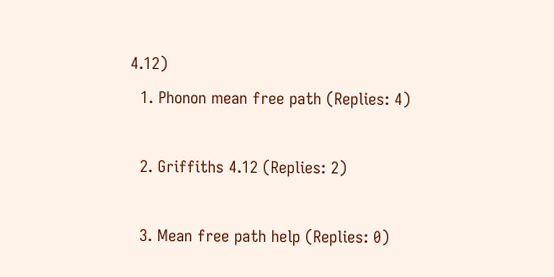4.12)
  1. Phonon mean free path (Replies: 4)

  2. Griffiths 4.12 (Replies: 2)

  3. Mean free path help (Replies: 0)